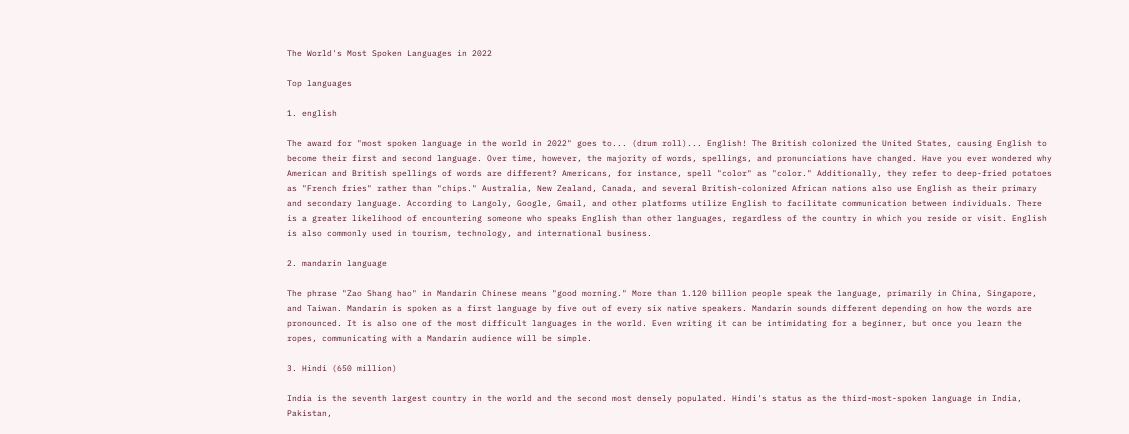The World's Most Spoken Languages in 2022

Top languages

1. english

The award for "most spoken language in the world in 2022" goes to... (drum roll)... English! The British colonized the United States, causing English to become their first and second language. Over time, however, the majority of words, spellings, and pronunciations have changed. Have you ever wondered why American and British spellings of words are different? Americans, for instance, spell "color" as "color." Additionally, they refer to deep-fried potatoes as "French fries" rather than "chips." Australia, New Zealand, Canada, and several British-colonized African nations also use English as their primary and secondary language. According to Langoly, Google, Gmail, and other platforms utilize English to facilitate communication between individuals. There is a greater likelihood of encountering someone who speaks English than other languages, regardless of the country in which you reside or visit. English is also commonly used in tourism, technology, and international business.

2. mandarin language

The phrase "Zao Shang hao" in Mandarin Chinese means "good morning." More than 1.120 billion people speak the language, primarily in China, Singapore, and Taiwan. Mandarin is spoken as a first language by five out of every six native speakers. Mandarin sounds different depending on how the words are pronounced. It is also one of the most difficult languages in the world. Even writing it can be intimidating for a beginner, but once you learn the ropes, communicating with a Mandarin audience will be simple.

3. Hindi (650 million)

India is the seventh largest country in the world and the second most densely populated. Hindi's status as the third-most-spoken language in India, Pakistan,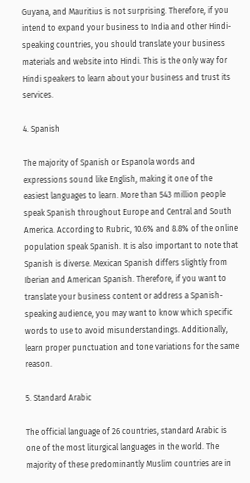Guyana, and Mauritius is not surprising. Therefore, if you intend to expand your business to India and other Hindi-speaking countries, you should translate your business materials and website into Hindi. This is the only way for Hindi speakers to learn about your business and trust its services.

4. Spanish

The majority of Spanish or Espanola words and expressions sound like English, making it one of the easiest languages to learn. More than 543 million people speak Spanish throughout Europe and Central and South America. According to Rubric, 10.6% and 8.8% of the online population speak Spanish. It is also important to note that Spanish is diverse. Mexican Spanish differs slightly from Iberian and American Spanish. Therefore, if you want to translate your business content or address a Spanish-speaking audience, you may want to know which specific words to use to avoid misunderstandings. Additionally, learn proper punctuation and tone variations for the same reason.

5. Standard Arabic

The official language of 26 countries, standard Arabic is one of the most liturgical languages in the world. The majority of these predominantly Muslim countries are in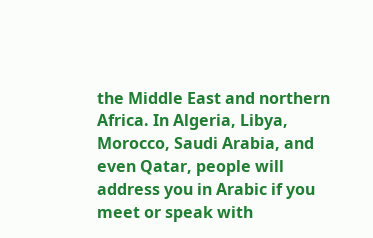the Middle East and northern Africa. In Algeria, Libya, Morocco, Saudi Arabia, and even Qatar, people will address you in Arabic if you meet or speak with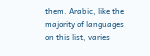them. Arabic, like the majority of languages on this list, varies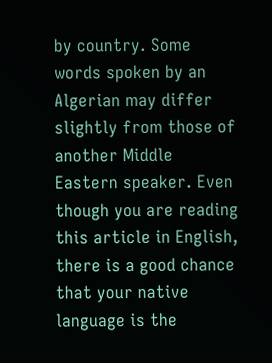by country. Some words spoken by an Algerian may differ slightly from those of another Middle Eastern speaker. Even though you are reading this article in English, there is a good chance that your native language is the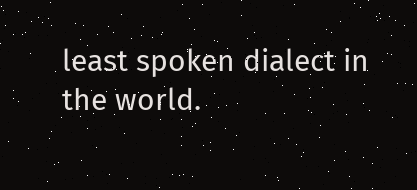least spoken dialect in the world.